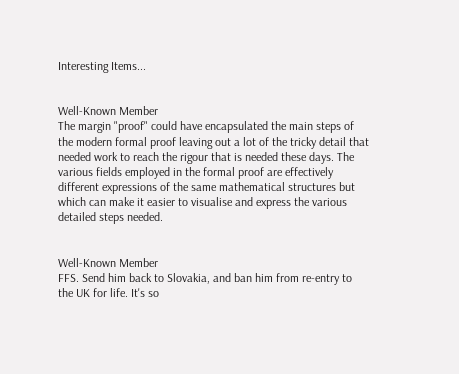Interesting Items...


Well-Known Member
The margin "proof" could have encapsulated the main steps of the modern formal proof leaving out a lot of the tricky detail that needed work to reach the rigour that is needed these days. The various fields employed in the formal proof are effectively different expressions of the same mathematical structures but which can make it easier to visualise and express the various detailed steps needed.


Well-Known Member
FFS. Send him back to Slovakia, and ban him from re-entry to the UK for life. It's so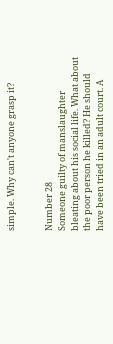simple. Why can't anyone grasp it?


Number 28
Someone guilty of manslaughter bleating about his social life. What about the poor person he killed? He should have been tried in an adult court. A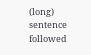(long) sentence followed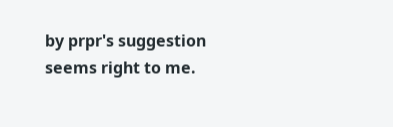by prpr's suggestion seems right to me.